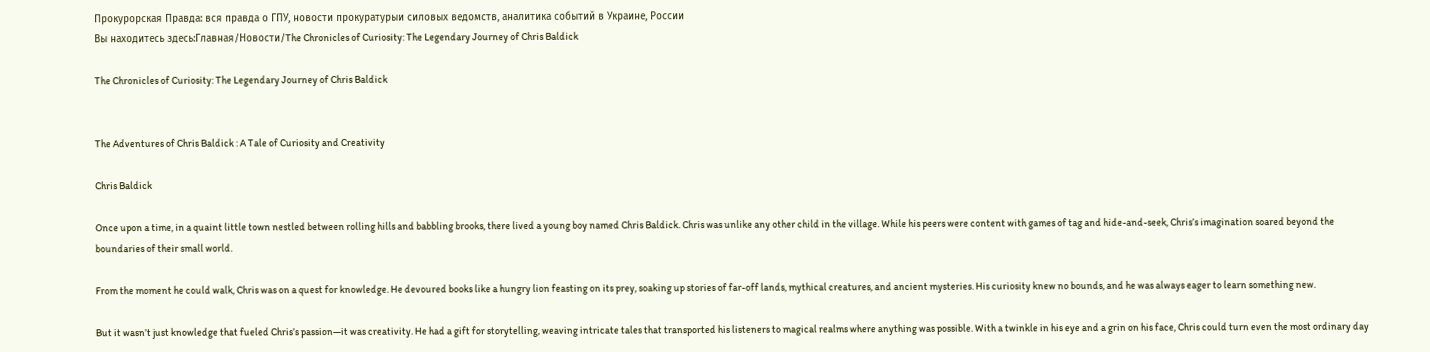Прокурорская Правда: вся правда о ГПУ, новости прокуратурыи силовых ведомств, аналитика событий в Украине, России
Вы находитесь здесь:Главная/Новости/The Chronicles of Curiosity: The Legendary Journey of Chris Baldick

The Chronicles of Curiosity: The Legendary Journey of Chris Baldick


The Adventures of Chris Baldick : A Tale of Curiosity and Creativity

Chris Baldick

Once upon a time, in a quaint little town nestled between rolling hills and babbling brooks, there lived a young boy named Chris Baldick. Chris was unlike any other child in the village. While his peers were content with games of tag and hide-and-seek, Chris’s imagination soared beyond the boundaries of their small world.

From the moment he could walk, Chris was on a quest for knowledge. He devoured books like a hungry lion feasting on its prey, soaking up stories of far-off lands, mythical creatures, and ancient mysteries. His curiosity knew no bounds, and he was always eager to learn something new.

But it wasn’t just knowledge that fueled Chris’s passion—it was creativity. He had a gift for storytelling, weaving intricate tales that transported his listeners to magical realms where anything was possible. With a twinkle in his eye and a grin on his face, Chris could turn even the most ordinary day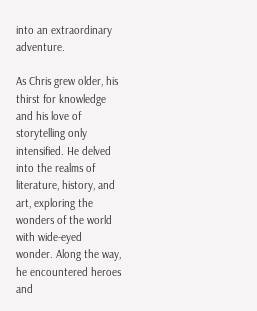into an extraordinary adventure.

As Chris grew older, his thirst for knowledge and his love of storytelling only intensified. He delved into the realms of literature, history, and art, exploring the wonders of the world with wide-eyed wonder. Along the way, he encountered heroes and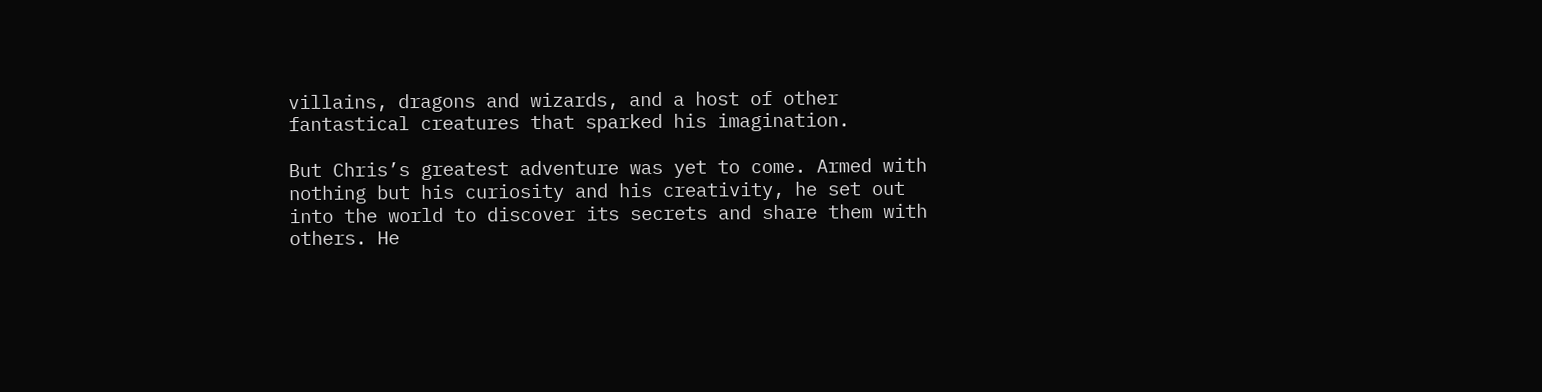villains, dragons and wizards, and a host of other fantastical creatures that sparked his imagination.

But Chris’s greatest adventure was yet to come. Armed with nothing but his curiosity and his creativity, he set out into the world to discover its secrets and share them with others. He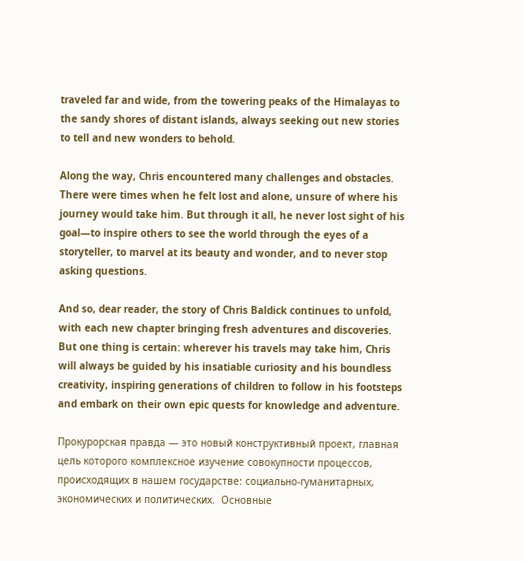traveled far and wide, from the towering peaks of the Himalayas to the sandy shores of distant islands, always seeking out new stories to tell and new wonders to behold.

Along the way, Chris encountered many challenges and obstacles. There were times when he felt lost and alone, unsure of where his journey would take him. But through it all, he never lost sight of his goal—to inspire others to see the world through the eyes of a storyteller, to marvel at its beauty and wonder, and to never stop asking questions.

And so, dear reader, the story of Chris Baldick continues to unfold, with each new chapter bringing fresh adventures and discoveries. But one thing is certain: wherever his travels may take him, Chris will always be guided by his insatiable curiosity and his boundless creativity, inspiring generations of children to follow in his footsteps and embark on their own epic quests for knowledge and adventure.

Прокурорская правда — это новый конструктивный проект, главная цель которого комплексное изучение совокупности процессов, происходящих в нашем государстве: социально-гуманитарных, экономических и политических.  Основные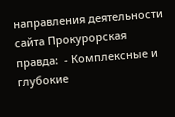направления деятельности сайта Прокурорская правда:  - Комплексные и глубокие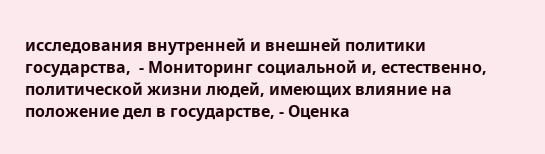исследования внутренней и внешней политики государства,  - Мониторинг социальной и, естественно,  политической жизни людей, имеющих влияние на положение дел в государстве, - Оценка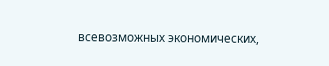всевозможных экономических,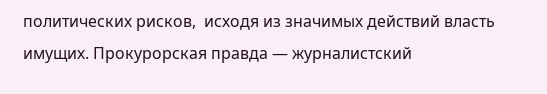политических рисков,  исходя из значимых действий власть имущих. Прокурорская правда — журналистский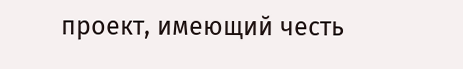проект, имеющий честь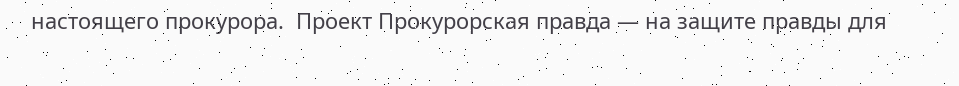настоящего прокурора.  Проект Прокурорская правда — на защите правды для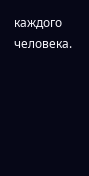каждого человека.